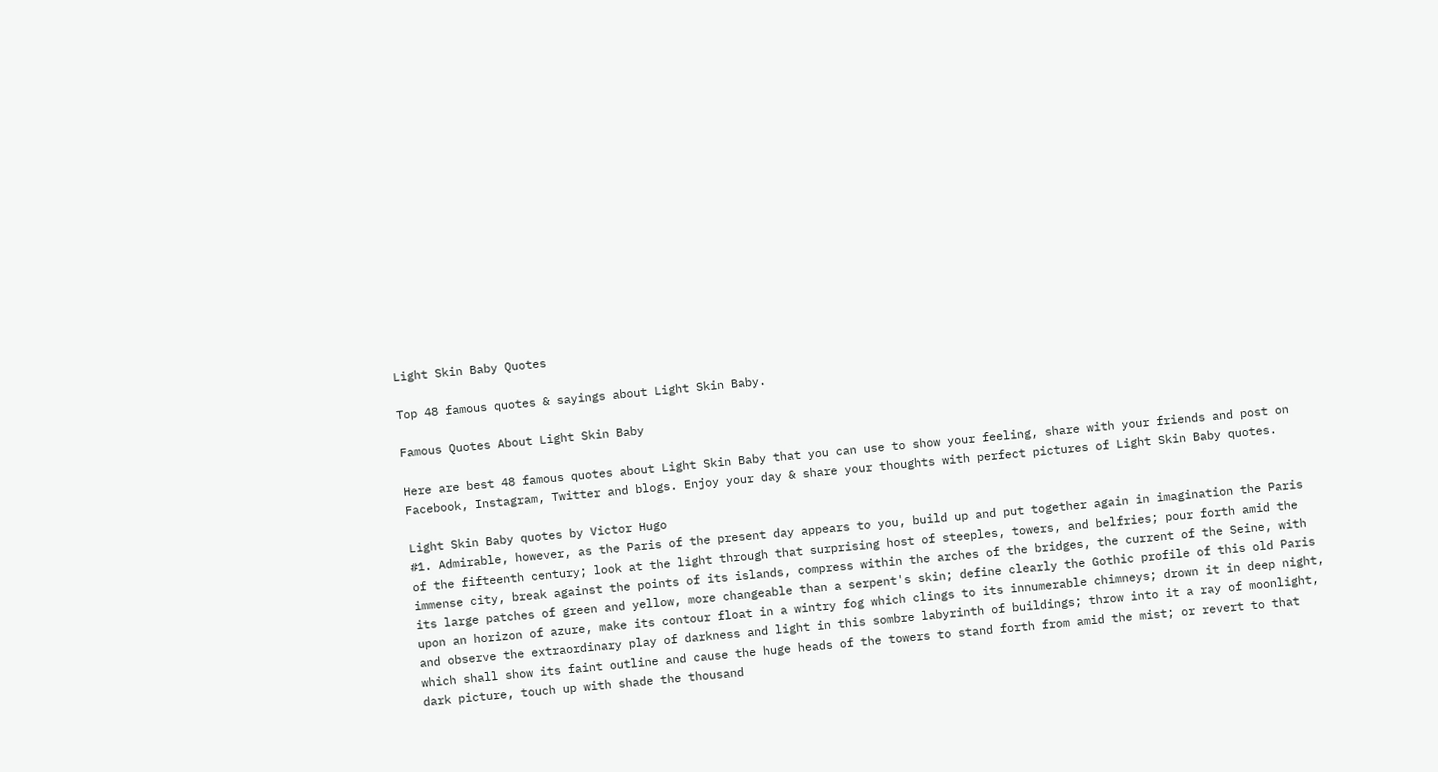Light Skin Baby Quotes

Top 48 famous quotes & sayings about Light Skin Baby.

Famous Quotes About Light Skin Baby

Here are best 48 famous quotes about Light Skin Baby that you can use to show your feeling, share with your friends and post on Facebook, Instagram, Twitter and blogs. Enjoy your day & share your thoughts with perfect pictures of Light Skin Baby quotes.

Light Skin Baby quotes by Victor Hugo
#1. Admirable, however, as the Paris of the present day appears to you, build up and put together again in imagination the Paris of the fifteenth century; look at the light through that surprising host of steeples, towers, and belfries; pour forth amid the immense city, break against the points of its islands, compress within the arches of the bridges, the current of the Seine, with its large patches of green and yellow, more changeable than a serpent's skin; define clearly the Gothic profile of this old Paris upon an horizon of azure, make its contour float in a wintry fog which clings to its innumerable chimneys; drown it in deep night, and observe the extraordinary play of darkness and light in this sombre labyrinth of buildings; throw into it a ray of moonlight, which shall show its faint outline and cause the huge heads of the towers to stand forth from amid the mist; or revert to that dark picture, touch up with shade the thousand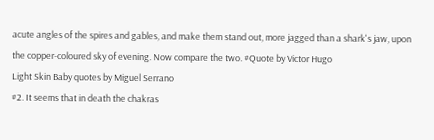acute angles of the spires and gables, and make them stand out, more jagged than a shark's jaw, upon the copper-coloured sky of evening. Now compare the two. #Quote by Victor Hugo
Light Skin Baby quotes by Miguel Serrano
#2. It seems that in death the chakras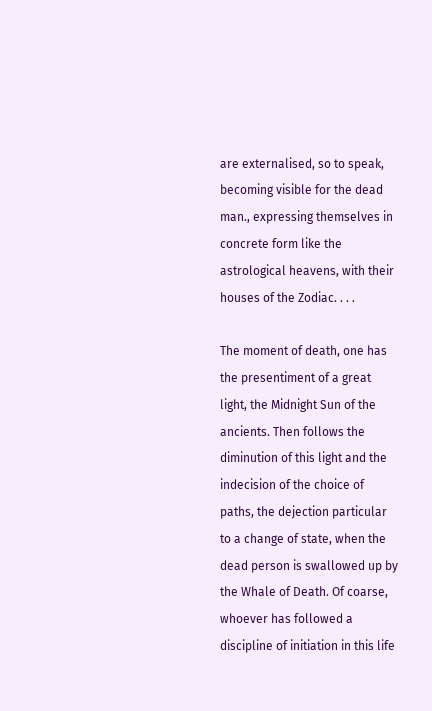are externalised, so to speak, becoming visible for the dead man., expressing themselves in concrete form like the astrological heavens, with their houses of the Zodiac. . . .

The moment of death, one has the presentiment of a great light, the Midnight Sun of the ancients. Then follows the diminution of this light and the indecision of the choice of paths, the dejection particular to a change of state, when the dead person is swallowed up by the Whale of Death. Of coarse, whoever has followed a discipline of initiation in this life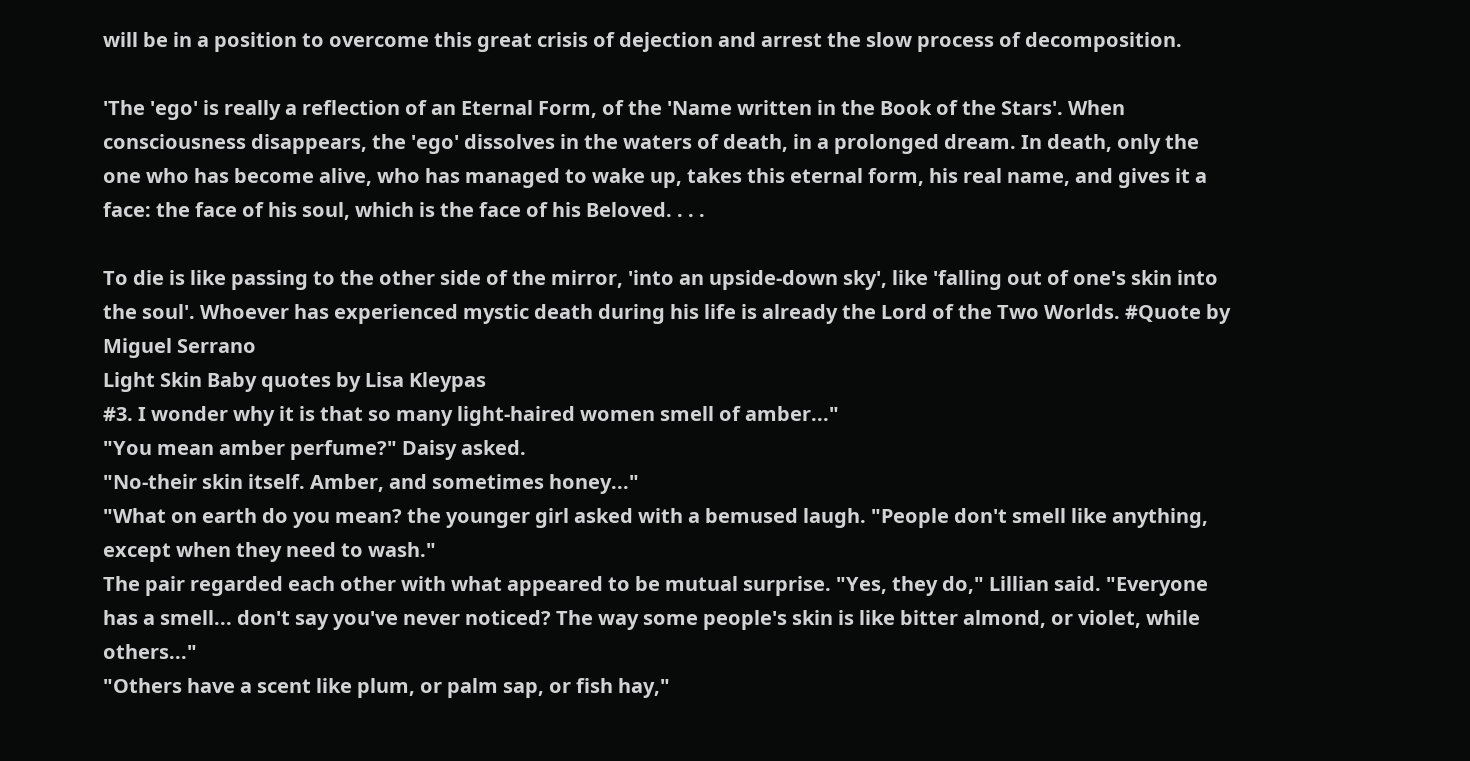will be in a position to overcome this great crisis of dejection and arrest the slow process of decomposition.

'The 'ego' is really a reflection of an Eternal Form, of the 'Name written in the Book of the Stars'. When consciousness disappears, the 'ego' dissolves in the waters of death, in a prolonged dream. In death, only the one who has become alive, who has managed to wake up, takes this eternal form, his real name, and gives it a face: the face of his soul, which is the face of his Beloved. . . .

To die is like passing to the other side of the mirror, 'into an upside-down sky', like 'falling out of one's skin into the soul'. Whoever has experienced mystic death during his life is already the Lord of the Two Worlds. #Quote by Miguel Serrano
Light Skin Baby quotes by Lisa Kleypas
#3. I wonder why it is that so many light-haired women smell of amber..."
"You mean amber perfume?" Daisy asked.
"No-their skin itself. Amber, and sometimes honey..."
"What on earth do you mean? the younger girl asked with a bemused laugh. "People don't smell like anything, except when they need to wash."
The pair regarded each other with what appeared to be mutual surprise. "Yes, they do," Lillian said. "Everyone has a smell... don't say you've never noticed? The way some people's skin is like bitter almond, or violet, while others..."
"Others have a scent like plum, or palm sap, or fish hay,"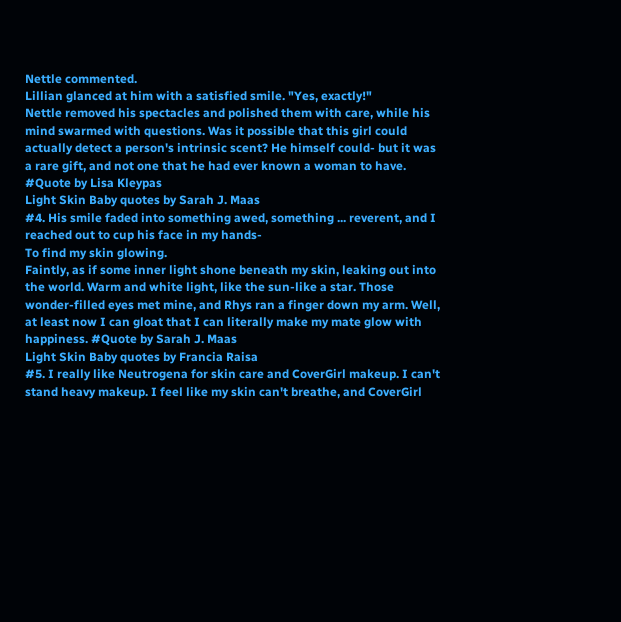Nettle commented.
Lillian glanced at him with a satisfied smile. "Yes, exactly!"
Nettle removed his spectacles and polished them with care, while his mind swarmed with questions. Was it possible that this girl could actually detect a person's intrinsic scent? He himself could- but it was a rare gift, and not one that he had ever known a woman to have. #Quote by Lisa Kleypas
Light Skin Baby quotes by Sarah J. Maas
#4. His smile faded into something awed, something ... reverent, and I reached out to cup his face in my hands-
To find my skin glowing.
Faintly, as if some inner light shone beneath my skin, leaking out into the world. Warm and white light, like the sun-like a star. Those wonder-filled eyes met mine, and Rhys ran a finger down my arm. Well, at least now I can gloat that I can literally make my mate glow with happiness. #Quote by Sarah J. Maas
Light Skin Baby quotes by Francia Raisa
#5. I really like Neutrogena for skin care and CoverGirl makeup. I can't stand heavy makeup. I feel like my skin can't breathe, and CoverGirl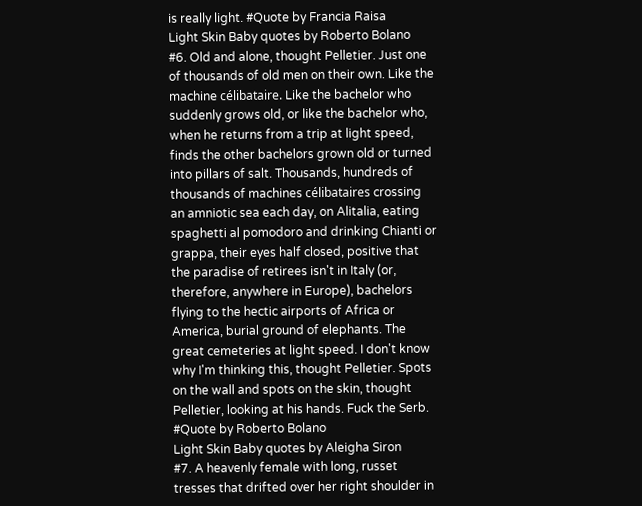is really light. #Quote by Francia Raisa
Light Skin Baby quotes by Roberto Bolano
#6. Old and alone, thought Pelletier. Just one of thousands of old men on their own. Like the machine célibataire. Like the bachelor who suddenly grows old, or like the bachelor who, when he returns from a trip at light speed, finds the other bachelors grown old or turned into pillars of salt. Thousands, hundreds of thousands of machines célibataires crossing an amniotic sea each day, on Alitalia, eating spaghetti al pomodoro and drinking Chianti or grappa, their eyes half closed, positive that the paradise of retirees isn't in Italy (or, therefore, anywhere in Europe), bachelors flying to the hectic airports of Africa or America, burial ground of elephants. The great cemeteries at light speed. I don't know why I'm thinking this, thought Pelletier. Spots on the wall and spots on the skin, thought Pelletier, looking at his hands. Fuck the Serb. #Quote by Roberto Bolano
Light Skin Baby quotes by Aleigha Siron
#7. A heavenly female with long, russet tresses that drifted over her right shoulder in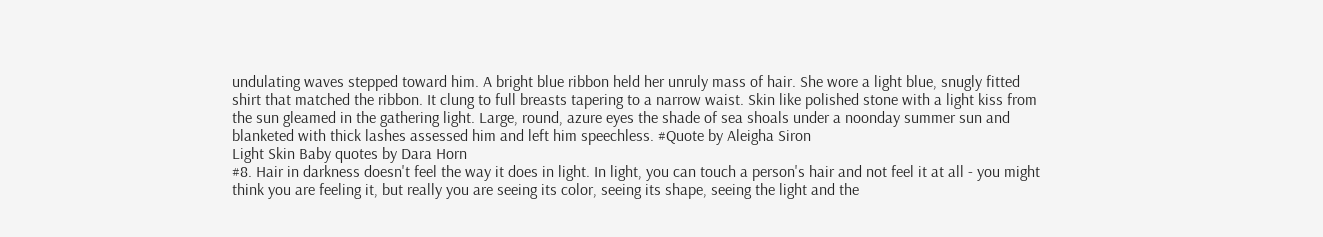undulating waves stepped toward him. A bright blue ribbon held her unruly mass of hair. She wore a light blue, snugly fitted shirt that matched the ribbon. It clung to full breasts tapering to a narrow waist. Skin like polished stone with a light kiss from the sun gleamed in the gathering light. Large, round, azure eyes the shade of sea shoals under a noonday summer sun and blanketed with thick lashes assessed him and left him speechless. #Quote by Aleigha Siron
Light Skin Baby quotes by Dara Horn
#8. Hair in darkness doesn't feel the way it does in light. In light, you can touch a person's hair and not feel it at all - you might think you are feeling it, but really you are seeing its color, seeing its shape, seeing the light and the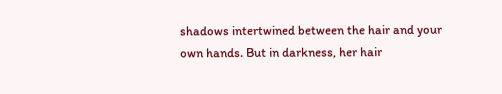shadows intertwined between the hair and your own hands. But in darkness, her hair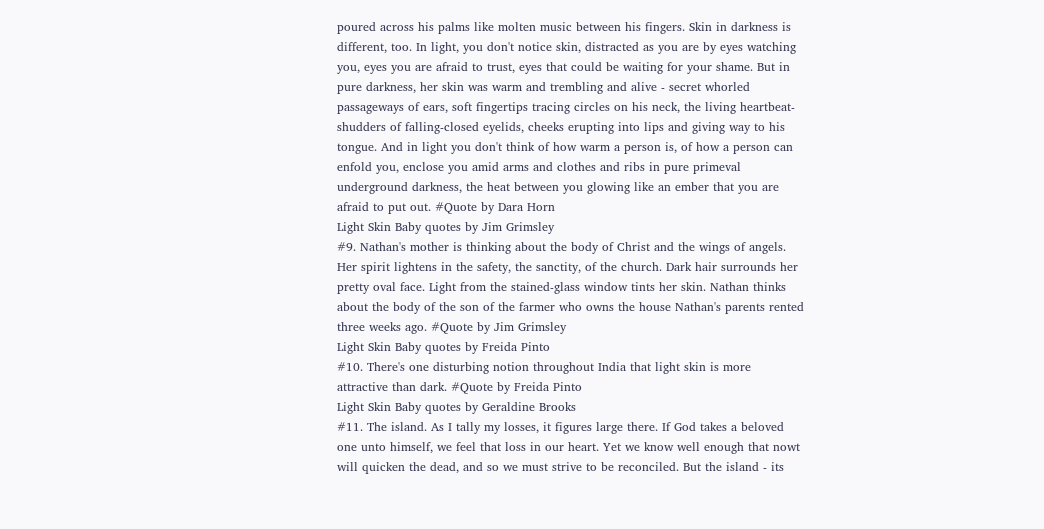poured across his palms like molten music between his fingers. Skin in darkness is different, too. In light, you don't notice skin, distracted as you are by eyes watching you, eyes you are afraid to trust, eyes that could be waiting for your shame. But in pure darkness, her skin was warm and trembling and alive - secret whorled passageways of ears, soft fingertips tracing circles on his neck, the living heartbeat-shudders of falling-closed eyelids, cheeks erupting into lips and giving way to his tongue. And in light you don't think of how warm a person is, of how a person can enfold you, enclose you amid arms and clothes and ribs in pure primeval underground darkness, the heat between you glowing like an ember that you are afraid to put out. #Quote by Dara Horn
Light Skin Baby quotes by Jim Grimsley
#9. Nathan's mother is thinking about the body of Christ and the wings of angels. Her spirit lightens in the safety, the sanctity, of the church. Dark hair surrounds her pretty oval face. Light from the stained-glass window tints her skin. Nathan thinks about the body of the son of the farmer who owns the house Nathan's parents rented three weeks ago. #Quote by Jim Grimsley
Light Skin Baby quotes by Freida Pinto
#10. There's one disturbing notion throughout India that light skin is more attractive than dark. #Quote by Freida Pinto
Light Skin Baby quotes by Geraldine Brooks
#11. The island. As I tally my losses, it figures large there. If God takes a beloved one unto himself, we feel that loss in our heart. Yet we know well enough that nowt will quicken the dead, and so we must strive to be reconciled. But the island - its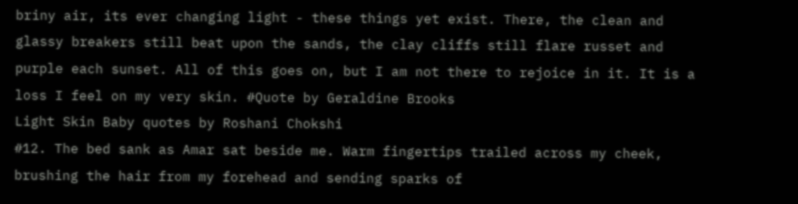briny air, its ever changing light - these things yet exist. There, the clean and glassy breakers still beat upon the sands, the clay cliffs still flare russet and purple each sunset. All of this goes on, but I am not there to rejoice in it. It is a loss I feel on my very skin. #Quote by Geraldine Brooks
Light Skin Baby quotes by Roshani Chokshi
#12. The bed sank as Amar sat beside me. Warm fingertips trailed across my cheek, brushing the hair from my forehead and sending sparks of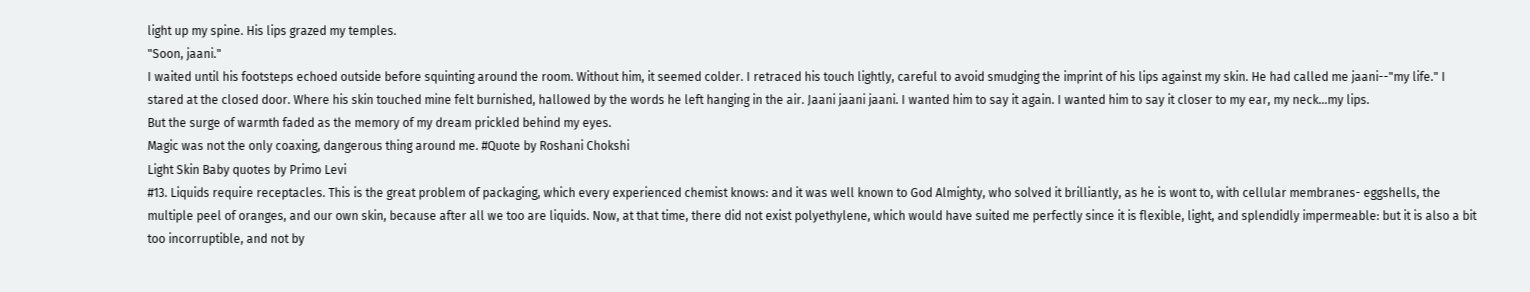light up my spine. His lips grazed my temples.
"Soon, jaani."
I waited until his footsteps echoed outside before squinting around the room. Without him, it seemed colder. I retraced his touch lightly, careful to avoid smudging the imprint of his lips against my skin. He had called me jaani--"my life." I stared at the closed door. Where his skin touched mine felt burnished, hallowed by the words he left hanging in the air. Jaani jaani jaani. I wanted him to say it again. I wanted him to say it closer to my ear, my neck…my lips.
But the surge of warmth faded as the memory of my dream prickled behind my eyes.
Magic was not the only coaxing, dangerous thing around me. #Quote by Roshani Chokshi
Light Skin Baby quotes by Primo Levi
#13. Liquids require receptacles. This is the great problem of packaging, which every experienced chemist knows: and it was well known to God Almighty, who solved it brilliantly, as he is wont to, with cellular membranes- eggshells, the multiple peel of oranges, and our own skin, because after all we too are liquids. Now, at that time, there did not exist polyethylene, which would have suited me perfectly since it is flexible, light, and splendidly impermeable: but it is also a bit too incorruptible, and not by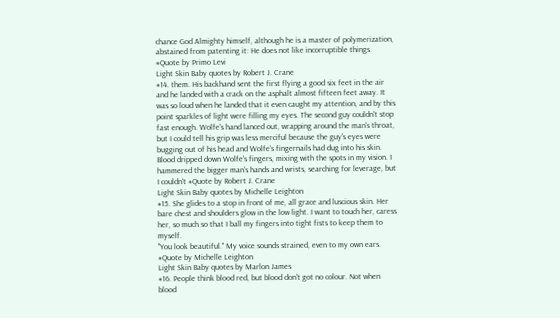chance God Almighty himself, although he is a master of polymerization, abstained from patenting it: He does not like incorruptible things. #Quote by Primo Levi
Light Skin Baby quotes by Robert J. Crane
#14. them. His backhand sent the first flying a good six feet in the air and he landed with a crack on the asphalt almost fifteen feet away. It was so loud when he landed that it even caught my attention, and by this point sparkles of light were filling my eyes. The second guy couldn't stop fast enough. Wolfe's hand lanced out, wrapping around the man's throat, but I could tell his grip was less merciful because the guy's eyes were bugging out of his head and Wolfe's fingernails had dug into his skin. Blood dripped down Wolfe's fingers, mixing with the spots in my vision. I hammered the bigger man's hands and wrists, searching for leverage, but I couldn't #Quote by Robert J. Crane
Light Skin Baby quotes by Michelle Leighton
#15. She glides to a stop in front of me, all grace and luscious skin. Her bare chest and shoulders glow in the low light. I want to touch her, caress her, so much so that I ball my fingers into tight fists to keep them to myself.
"You look beautiful." My voice sounds strained, even to my own ears. #Quote by Michelle Leighton
Light Skin Baby quotes by Marlon James
#16. People think blood red, but blood don't got no colour. Not when blood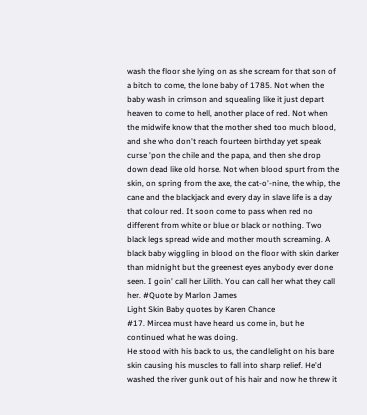wash the floor she lying on as she scream for that son of a bitch to come, the lone baby of 1785. Not when the baby wash in crimson and squealing like it just depart heaven to come to hell, another place of red. Not when the midwife know that the mother shed too much blood, and she who don't reach fourteen birthday yet speak curse 'pon the chile and the papa, and then she drop down dead like old horse. Not when blood spurt from the skin, on spring from the axe, the cat-o'-nine, the whip, the cane and the blackjack and every day in slave life is a day that colour red. It soon come to pass when red no different from white or blue or black or nothing. Two black legs spread wide and mother mouth screaming. A black baby wiggling in blood on the floor with skin darker than midnight but the greenest eyes anybody ever done seen. I goin' call her Lilith. You can call her what they call her. #Quote by Marlon James
Light Skin Baby quotes by Karen Chance
#17. Mircea must have heard us come in, but he continued what he was doing.
He stood with his back to us, the candlelight on his bare skin causing his muscles to fall into sharp relief. He'd washed the river gunk out of his hair and now he threw it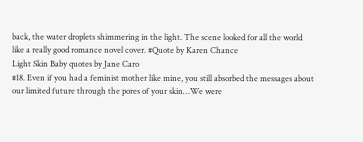back, the water droplets shimmering in the light. The scene looked for all the world like a really good romance novel cover. #Quote by Karen Chance
Light Skin Baby quotes by Jane Caro
#18. Even if you had a feminist mother like mine, you still absorbed the messages about our limited future through the pores of your skin…We were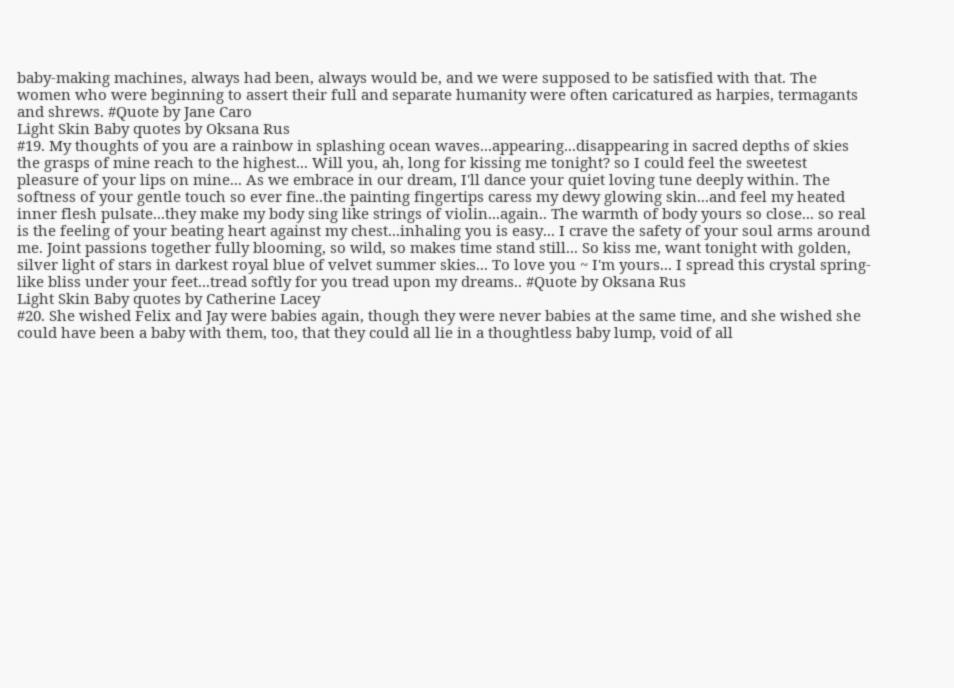baby-making machines, always had been, always would be, and we were supposed to be satisfied with that. The women who were beginning to assert their full and separate humanity were often caricatured as harpies, termagants and shrews. #Quote by Jane Caro
Light Skin Baby quotes by Oksana Rus
#19. My thoughts of you are a rainbow in splashing ocean waves...appearing...disappearing in sacred depths of skies the grasps of mine reach to the highest... Will you, ah, long for kissing me tonight? so I could feel the sweetest pleasure of your lips on mine... As we embrace in our dream, I'll dance your quiet loving tune deeply within. The softness of your gentle touch so ever fine..the painting fingertips caress my dewy glowing skin...and feel my heated inner flesh pulsate...they make my body sing like strings of violin...again.. The warmth of body yours so close... so real is the feeling of your beating heart against my chest...inhaling you is easy... I crave the safety of your soul arms around me. Joint passions together fully blooming, so wild, so makes time stand still... So kiss me, want tonight with golden, silver light of stars in darkest royal blue of velvet summer skies... To love you ~ I'm yours... I spread this crystal spring-like bliss under your feet...tread softly for you tread upon my dreams.. #Quote by Oksana Rus
Light Skin Baby quotes by Catherine Lacey
#20. She wished Felix and Jay were babies again, though they were never babies at the same time, and she wished she could have been a baby with them, too, that they could all lie in a thoughtless baby lump, void of all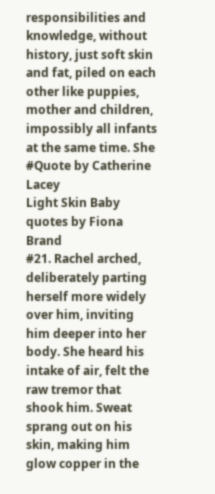responsibilities and knowledge, without history, just soft skin and fat, piled on each other like puppies, mother and children, impossibly all infants at the same time. She #Quote by Catherine Lacey
Light Skin Baby quotes by Fiona Brand
#21. Rachel arched, deliberately parting herself more widely over him, inviting him deeper into her body. She heard his intake of air, felt the raw tremor that shook him. Sweat sprang out on his skin, making him glow copper in the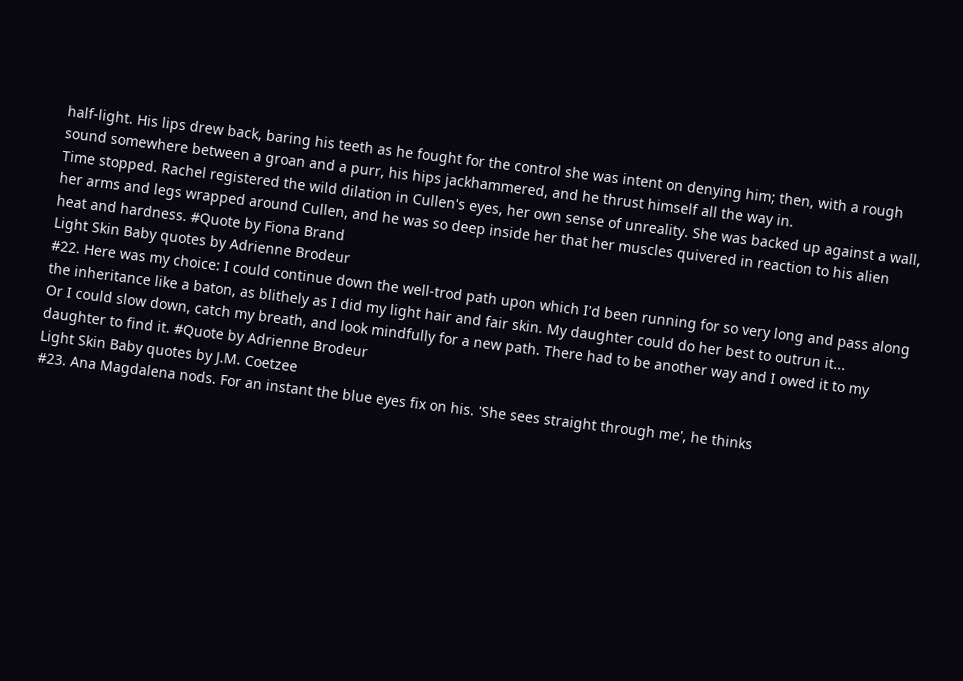half-light. His lips drew back, baring his teeth as he fought for the control she was intent on denying him; then, with a rough sound somewhere between a groan and a purr, his hips jackhammered, and he thrust himself all the way in.
Time stopped. Rachel registered the wild dilation in Cullen's eyes, her own sense of unreality. She was backed up against a wall, her arms and legs wrapped around Cullen, and he was so deep inside her that her muscles quivered in reaction to his alien heat and hardness. #Quote by Fiona Brand
Light Skin Baby quotes by Adrienne Brodeur
#22. Here was my choice: I could continue down the well-trod path upon which I'd been running for so very long and pass along the inheritance like a baton, as blithely as I did my light hair and fair skin. My daughter could do her best to outrun it...
Or I could slow down, catch my breath, and look mindfully for a new path. There had to be another way and I owed it to my daughter to find it. #Quote by Adrienne Brodeur
Light Skin Baby quotes by J.M. Coetzee
#23. Ana Magdalena nods. For an instant the blue eyes fix on his. 'She sees straight through me', he thinks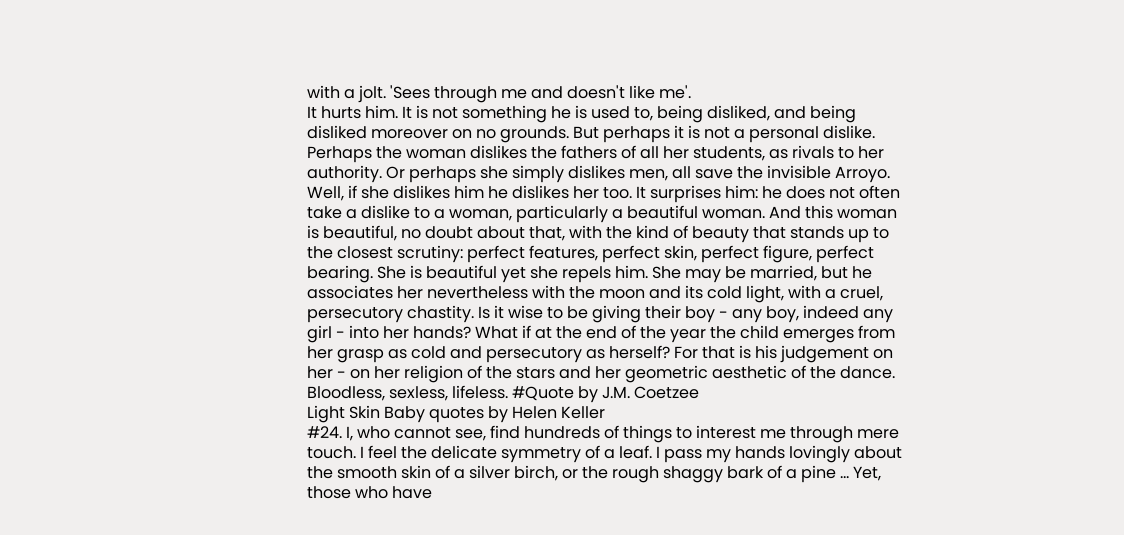with a jolt. 'Sees through me and doesn't like me'.
It hurts him. It is not something he is used to, being disliked, and being disliked moreover on no grounds. But perhaps it is not a personal dislike. Perhaps the woman dislikes the fathers of all her students, as rivals to her authority. Or perhaps she simply dislikes men, all save the invisible Arroyo.
Well, if she dislikes him he dislikes her too. It surprises him: he does not often take a dislike to a woman, particularly a beautiful woman. And this woman is beautiful, no doubt about that, with the kind of beauty that stands up to the closest scrutiny: perfect features, perfect skin, perfect figure, perfect bearing. She is beautiful yet she repels him. She may be married, but he associates her nevertheless with the moon and its cold light, with a cruel, persecutory chastity. Is it wise to be giving their boy - any boy, indeed any girl - into her hands? What if at the end of the year the child emerges from her grasp as cold and persecutory as herself? For that is his judgement on her - on her religion of the stars and her geometric aesthetic of the dance. Bloodless, sexless, lifeless. #Quote by J.M. Coetzee
Light Skin Baby quotes by Helen Keller
#24. I, who cannot see, find hundreds of things to interest me through mere touch. I feel the delicate symmetry of a leaf. I pass my hands lovingly about the smooth skin of a silver birch, or the rough shaggy bark of a pine ... Yet, those who have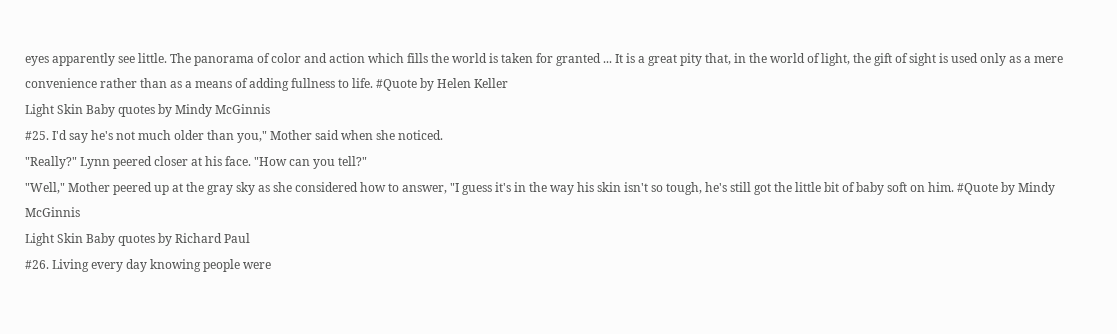eyes apparently see little. The panorama of color and action which fills the world is taken for granted ... It is a great pity that, in the world of light, the gift of sight is used only as a mere convenience rather than as a means of adding fullness to life. #Quote by Helen Keller
Light Skin Baby quotes by Mindy McGinnis
#25. I'd say he's not much older than you," Mother said when she noticed.
"Really?" Lynn peered closer at his face. "How can you tell?"
"Well," Mother peered up at the gray sky as she considered how to answer, "I guess it's in the way his skin isn't so tough, he's still got the little bit of baby soft on him. #Quote by Mindy McGinnis
Light Skin Baby quotes by Richard Paul
#26. Living every day knowing people were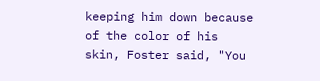keeping him down because of the color of his skin, Foster said, "You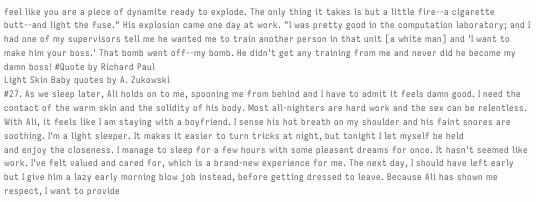feel like you are a piece of dynamite ready to explode. The only thing it takes is but a little fire--a cigarette butt--and light the fuse." His explosion came one day at work. "I was pretty good in the computation laboratory; and I had one of my supervisors tell me he wanted me to train another person in that unit [a white man] and 'I want to make him your boss.' That bomb went off--my bomb. He didn't get any training from me and never did he become my damn boss! #Quote by Richard Paul
Light Skin Baby quotes by A. Zukowski
#27. As we sleep later, Ali holds on to me, spooning me from behind and I have to admit it feels damn good. I need the contact of the warm skin and the solidity of his body. Most all-nighters are hard work and the sex can be relentless. With Ali, it feels like I am staying with a boyfriend. I sense his hot breath on my shoulder and his faint snores are soothing. I'm a light sleeper. It makes it easier to turn tricks at night, but tonight I let myself be held
and enjoy the closeness. I manage to sleep for a few hours with some pleasant dreams for once. It hasn't seemed like work. I've felt valued and cared for, which is a brand-new experience for me. The next day, I should have left early but I give him a lazy early morning blow job instead, before getting dressed to leave. Because Ali has shown me respect, I want to provide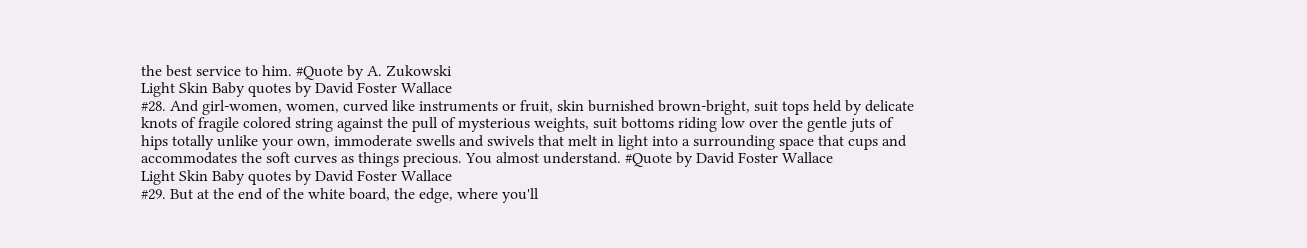the best service to him. #Quote by A. Zukowski
Light Skin Baby quotes by David Foster Wallace
#28. And girl-women, women, curved like instruments or fruit, skin burnished brown-bright, suit tops held by delicate knots of fragile colored string against the pull of mysterious weights, suit bottoms riding low over the gentle juts of hips totally unlike your own, immoderate swells and swivels that melt in light into a surrounding space that cups and accommodates the soft curves as things precious. You almost understand. #Quote by David Foster Wallace
Light Skin Baby quotes by David Foster Wallace
#29. But at the end of the white board, the edge, where you'll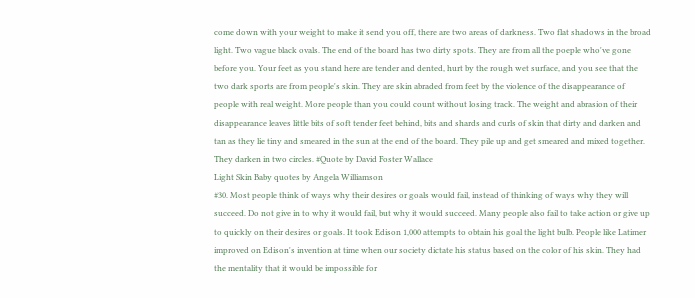come down with your weight to make it send you off, there are two areas of darkness. Two flat shadows in the broad light. Two vague black ovals. The end of the board has two dirty spots. They are from all the poeple who've gone before you. Your feet as you stand here are tender and dented, hurt by the rough wet surface, and you see that the two dark sports are from people's skin. They are skin abraded from feet by the violence of the disappearance of people with real weight. More people than you could count without losing track. The weight and abrasion of their disappearance leaves little bits of soft tender feet behind, bits and shards and curls of skin that dirty and darken and tan as they lie tiny and smeared in the sun at the end of the board. They pile up and get smeared and mixed together. They darken in two circles. #Quote by David Foster Wallace
Light Skin Baby quotes by Angela Williamson
#30. Most people think of ways why their desires or goals would fail, instead of thinking of ways why they will succeed. Do not give in to why it would fail, but why it would succeed. Many people also fail to take action or give up to quickly on their desires or goals. It took Edison 1,000 attempts to obtain his goal the light bulb. People like Latimer improved on Edison's invention at time when our society dictate his status based on the color of his skin. They had the mentality that it would be impossible for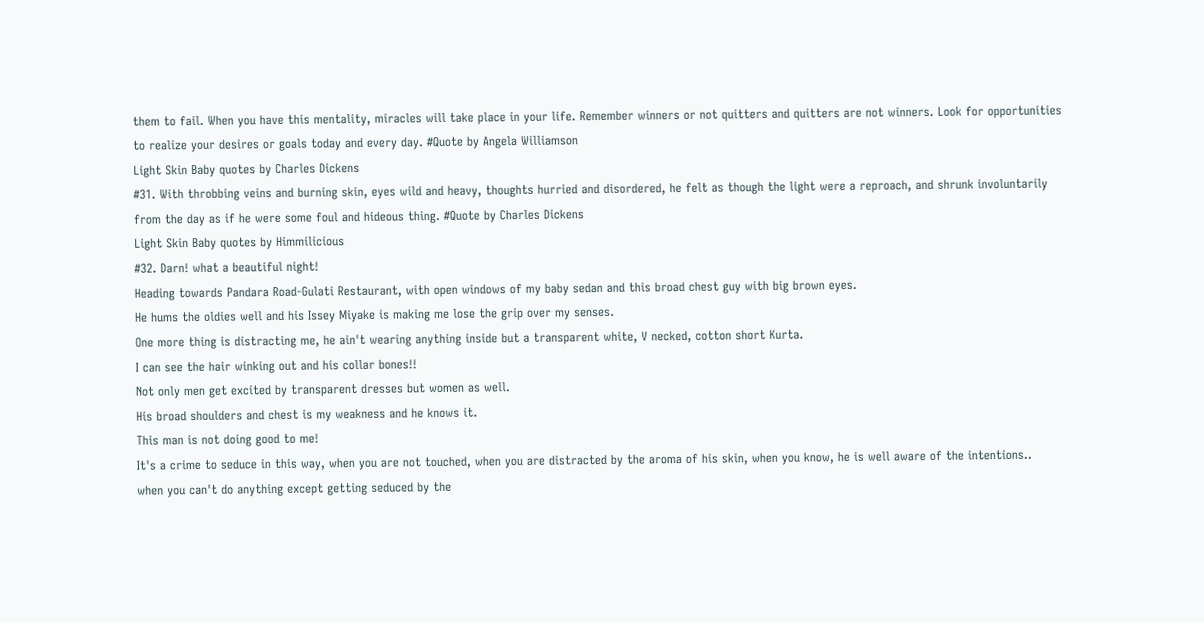them to fail. When you have this mentality, miracles will take place in your life. Remember winners or not quitters and quitters are not winners. Look for opportunities to realize your desires or goals today and every day. #Quote by Angela Williamson
Light Skin Baby quotes by Charles Dickens
#31. With throbbing veins and burning skin, eyes wild and heavy, thoughts hurried and disordered, he felt as though the light were a reproach, and shrunk involuntarily from the day as if he were some foul and hideous thing. #Quote by Charles Dickens
Light Skin Baby quotes by Himmilicious
#32. Darn! what a beautiful night!
Heading towards Pandara Road-Gulati Restaurant, with open windows of my baby sedan and this broad chest guy with big brown eyes.
He hums the oldies well and his Issey Miyake is making me lose the grip over my senses.
One more thing is distracting me, he ain't wearing anything inside but a transparent white, V necked, cotton short Kurta.
I can see the hair winking out and his collar bones!!
Not only men get excited by transparent dresses but women as well.
His broad shoulders and chest is my weakness and he knows it.
This man is not doing good to me!
It's a crime to seduce in this way, when you are not touched, when you are distracted by the aroma of his skin, when you know, he is well aware of the intentions..
when you can't do anything except getting seduced by the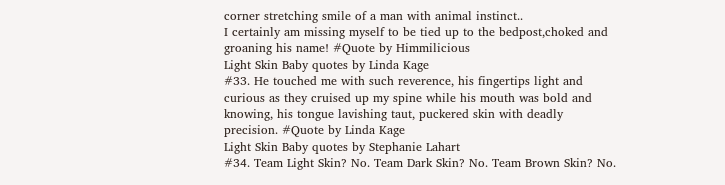corner stretching smile of a man with animal instinct..
I certainly am missing myself to be tied up to the bedpost,choked and groaning his name! #Quote by Himmilicious
Light Skin Baby quotes by Linda Kage
#33. He touched me with such reverence, his fingertips light and curious as they cruised up my spine while his mouth was bold and knowing, his tongue lavishing taut, puckered skin with deadly precision. #Quote by Linda Kage
Light Skin Baby quotes by Stephanie Lahart
#34. Team Light Skin? No. Team Dark Skin? No. Team Brown Skin? No.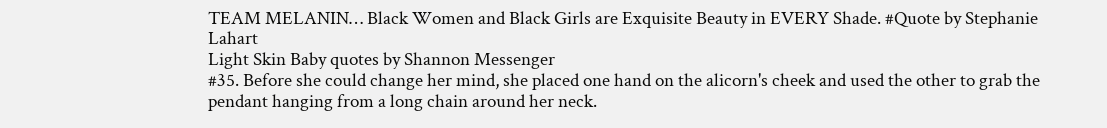TEAM MELANIN… Black Women and Black Girls are Exquisite Beauty in EVERY Shade. #Quote by Stephanie Lahart
Light Skin Baby quotes by Shannon Messenger
#35. Before she could change her mind, she placed one hand on the alicorn's cheek and used the other to grab the pendant hanging from a long chain around her neck.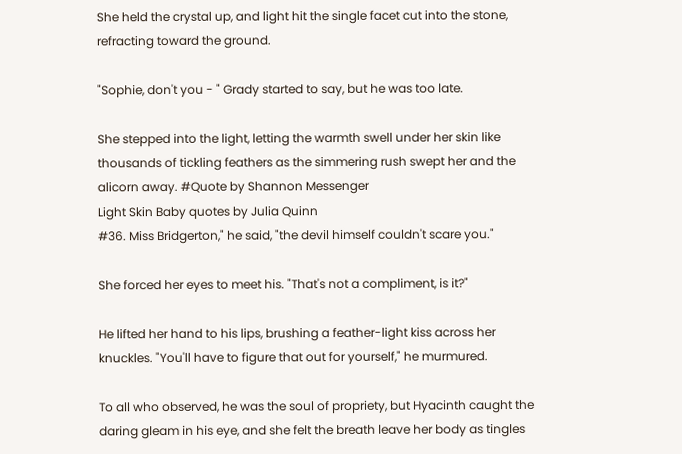She held the crystal up, and light hit the single facet cut into the stone, refracting toward the ground.

"Sophie, don't you - " Grady started to say, but he was too late.

She stepped into the light, letting the warmth swell under her skin like thousands of tickling feathers as the simmering rush swept her and the alicorn away. #Quote by Shannon Messenger
Light Skin Baby quotes by Julia Quinn
#36. Miss Bridgerton," he said, "the devil himself couldn't scare you."

She forced her eyes to meet his. "That's not a compliment, is it?"

He lifted her hand to his lips, brushing a feather-light kiss across her knuckles. "You'll have to figure that out for yourself," he murmured.

To all who observed, he was the soul of propriety, but Hyacinth caught the daring gleam in his eye, and she felt the breath leave her body as tingles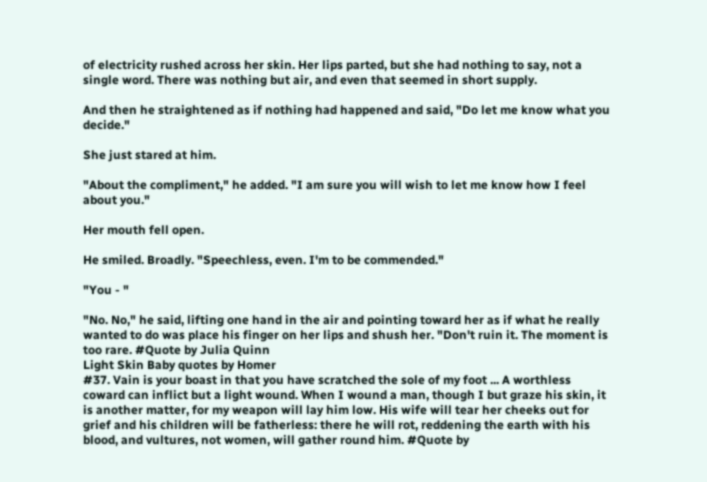of electricity rushed across her skin. Her lips parted, but she had nothing to say, not a single word. There was nothing but air, and even that seemed in short supply.

And then he straightened as if nothing had happened and said, "Do let me know what you decide."

She just stared at him.

"About the compliment," he added. "I am sure you will wish to let me know how I feel about you."

Her mouth fell open.

He smiled. Broadly. "Speechless, even. I'm to be commended."

"You - "

"No. No," he said, lifting one hand in the air and pointing toward her as if what he really wanted to do was place his finger on her lips and shush her. "Don't ruin it. The moment is too rare. #Quote by Julia Quinn
Light Skin Baby quotes by Homer
#37. Vain is your boast in that you have scratched the sole of my foot ... A worthless coward can inflict but a light wound. When I wound a man, though I but graze his skin, it is another matter, for my weapon will lay him low. His wife will tear her cheeks out for grief and his children will be fatherless: there he will rot, reddening the earth with his blood, and vultures, not women, will gather round him. #Quote by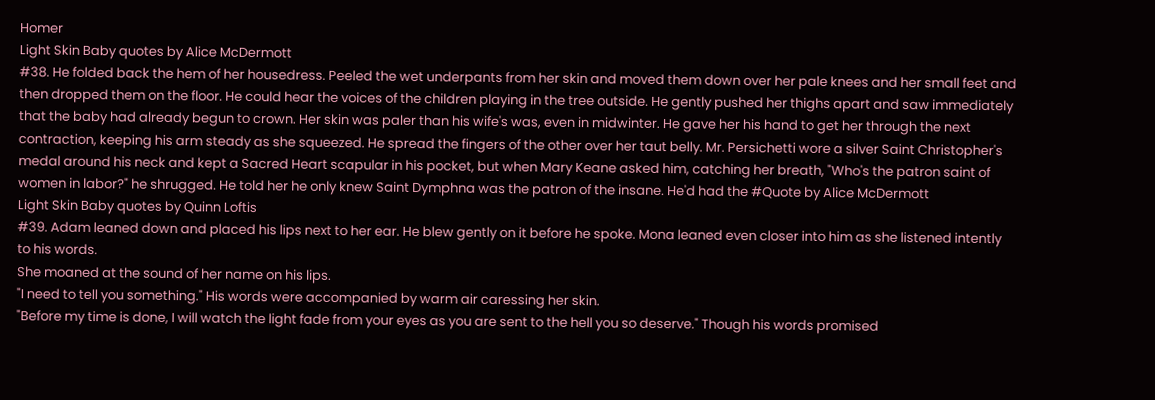Homer
Light Skin Baby quotes by Alice McDermott
#38. He folded back the hem of her housedress. Peeled the wet underpants from her skin and moved them down over her pale knees and her small feet and then dropped them on the floor. He could hear the voices of the children playing in the tree outside. He gently pushed her thighs apart and saw immediately that the baby had already begun to crown. Her skin was paler than his wife's was, even in midwinter. He gave her his hand to get her through the next contraction, keeping his arm steady as she squeezed. He spread the fingers of the other over her taut belly. Mr. Persichetti wore a silver Saint Christopher's medal around his neck and kept a Sacred Heart scapular in his pocket, but when Mary Keane asked him, catching her breath, "Who's the patron saint of women in labor?" he shrugged. He told her he only knew Saint Dymphna was the patron of the insane. He'd had the #Quote by Alice McDermott
Light Skin Baby quotes by Quinn Loftis
#39. Adam leaned down and placed his lips next to her ear. He blew gently on it before he spoke. Mona leaned even closer into him as she listened intently to his words.
She moaned at the sound of her name on his lips.
"I need to tell you something." His words were accompanied by warm air caressing her skin.
"Before my time is done, I will watch the light fade from your eyes as you are sent to the hell you so deserve." Though his words promised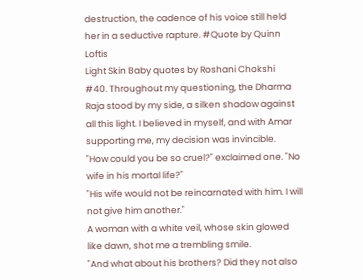destruction, the cadence of his voice still held her in a seductive rapture. #Quote by Quinn Loftis
Light Skin Baby quotes by Roshani Chokshi
#40. Throughout my questioning, the Dharma Raja stood by my side, a silken shadow against all this light. I believed in myself, and with Amar supporting me, my decision was invincible.
"How could you be so cruel?" exclaimed one. "No wife in his mortal life?"
"His wife would not be reincarnated with him. I will not give him another."
A woman with a white veil, whose skin glowed like dawn, shot me a trembling smile.
"And what about his brothers? Did they not also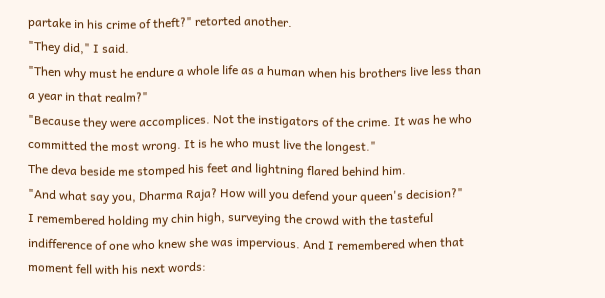partake in his crime of theft?" retorted another.
"They did," I said.
"Then why must he endure a whole life as a human when his brothers live less than a year in that realm?"
"Because they were accomplices. Not the instigators of the crime. It was he who committed the most wrong. It is he who must live the longest."
The deva beside me stomped his feet and lightning flared behind him.
"And what say you, Dharma Raja? How will you defend your queen's decision?"
I remembered holding my chin high, surveying the crowd with the tasteful indifference of one who knew she was impervious. And I remembered when that moment fell with his next words: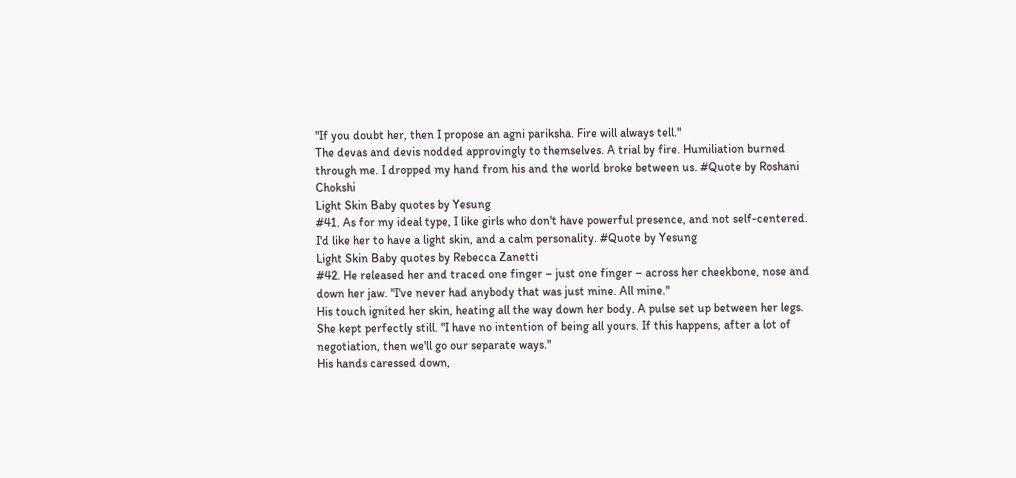"If you doubt her, then I propose an agni pariksha. Fire will always tell."
The devas and devis nodded approvingly to themselves. A trial by fire. Humiliation burned through me. I dropped my hand from his and the world broke between us. #Quote by Roshani Chokshi
Light Skin Baby quotes by Yesung
#41. As for my ideal type, I like girls who don't have powerful presence, and not self-centered. I'd like her to have a light skin, and a calm personality. #Quote by Yesung
Light Skin Baby quotes by Rebecca Zanetti
#42. He released her and traced one finger – just one finger – across her cheekbone, nose and down her jaw. "I've never had anybody that was just mine. All mine."
His touch ignited her skin, heating all the way down her body. A pulse set up between her legs. She kept perfectly still. "I have no intention of being all yours. If this happens, after a lot of negotiation, then we'll go our separate ways."
His hands caressed down,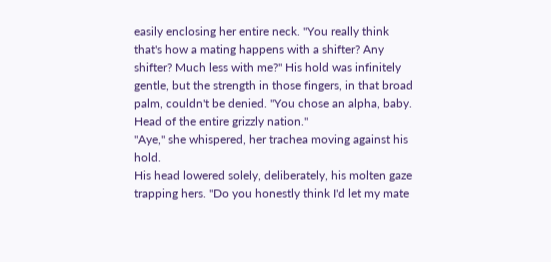easily enclosing her entire neck. "You really think that's how a mating happens with a shifter? Any shifter? Much less with me?" His hold was infinitely gentle, but the strength in those fingers, in that broad palm, couldn't be denied. "You chose an alpha, baby. Head of the entire grizzly nation."
"Aye," she whispered, her trachea moving against his hold.
His head lowered solely, deliberately, his molten gaze trapping hers. "Do you honestly think I'd let my mate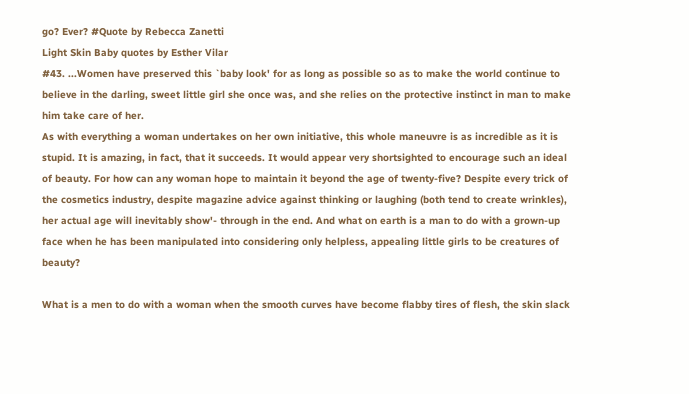go? Ever? #Quote by Rebecca Zanetti
Light Skin Baby quotes by Esther Vilar
#43. ...Women have preserved this `baby look' for as long as possible so as to make the world continue to believe in the darling, sweet little girl she once was, and she relies on the protective instinct in man to make him take care of her.
As with everything a woman undertakes on her own initiative, this whole maneuvre is as incredible as it is stupid. It is amazing, in fact, that it succeeds. It would appear very shortsighted to encourage such an ideal of beauty. For how can any woman hope to maintain it beyond the age of twenty-five? Despite every trick of the cosmetics industry, despite magazine advice against thinking or laughing (both tend to create wrinkles), her actual age will inevitably show'- through in the end. And what on earth is a man to do with a grown-up face when he has been manipulated into considering only helpless, appealing little girls to be creatures of beauty?

What is a men to do with a woman when the smooth curves have become flabby tires of flesh, the skin slack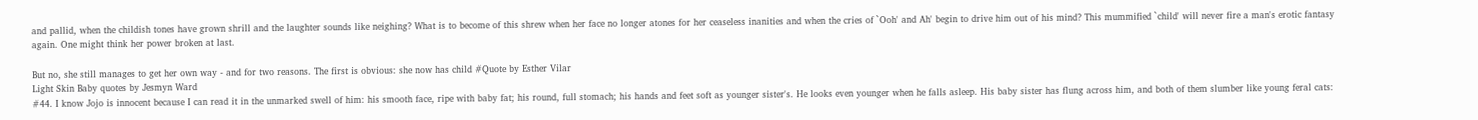and pallid, when the childish tones have grown shrill and the laughter sounds like neighing? What is to become of this shrew when her face no longer atones for her ceaseless inanities and when the cries of `Ooh' and Ah' begin to drive him out of his mind? This mummified `child' will never fire a man's erotic fantasy again. One might think her power broken at last.

But no, she still manages to get her own way - and for two reasons. The first is obvious: she now has child #Quote by Esther Vilar
Light Skin Baby quotes by Jesmyn Ward
#44. I know Jojo is innocent because I can read it in the unmarked swell of him: his smooth face, ripe with baby fat; his round, full stomach; his hands and feet soft as younger sister's. He looks even younger when he falls asleep. His baby sister has flung across him, and both of them slumber like young feral cats: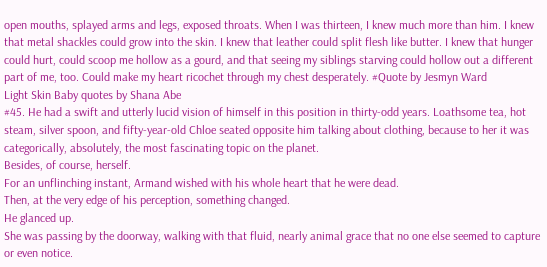open mouths, splayed arms and legs, exposed throats. When I was thirteen, I knew much more than him. I knew that metal shackles could grow into the skin. I knew that leather could split flesh like butter. I knew that hunger could hurt, could scoop me hollow as a gourd, and that seeing my siblings starving could hollow out a different part of me, too. Could make my heart ricochet through my chest desperately. #Quote by Jesmyn Ward
Light Skin Baby quotes by Shana Abe
#45. He had a swift and utterly lucid vision of himself in this position in thirty-odd years. Loathsome tea, hot steam, silver spoon, and fifty-year-old Chloe seated opposite him talking about clothing, because to her it was categorically, absolutely, the most fascinating topic on the planet.
Besides, of course, herself.
For an unflinching instant, Armand wished with his whole heart that he were dead.
Then, at the very edge of his perception, something changed.
He glanced up.
She was passing by the doorway, walking with that fluid, nearly animal grace that no one else seemed to capture or even notice.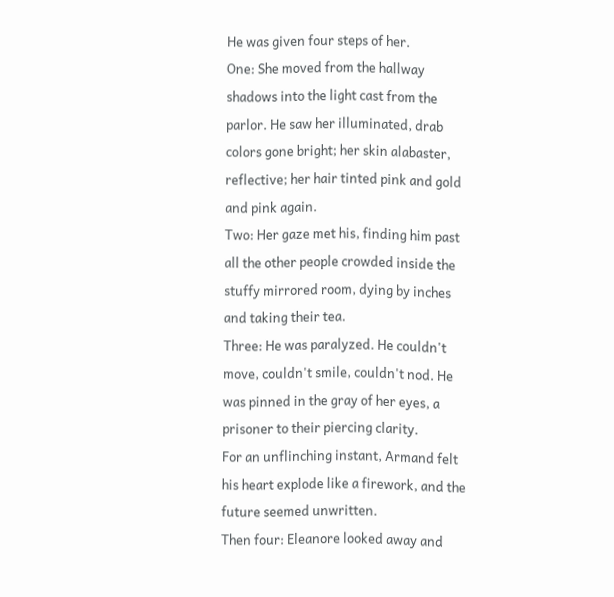He was given four steps of her.
One: She moved from the hallway shadows into the light cast from the parlor. He saw her illuminated, drab colors gone bright; her skin alabaster, reflective; her hair tinted pink and gold and pink again.
Two: Her gaze met his, finding him past all the other people crowded inside the stuffy mirrored room, dying by inches and taking their tea.
Three: He was paralyzed. He couldn't move, couldn't smile, couldn't nod. He was pinned in the gray of her eyes, a prisoner to their piercing clarity.
For an unflinching instant, Armand felt his heart explode like a firework, and the future seemed unwritten.
Then four: Eleanore looked away and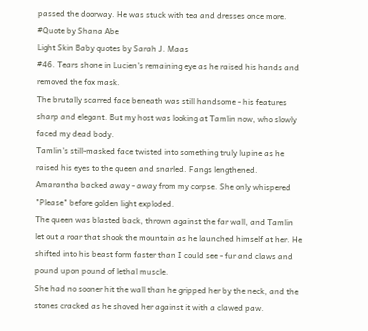passed the doorway. He was stuck with tea and dresses once more. #Quote by Shana Abe
Light Skin Baby quotes by Sarah J. Maas
#46. Tears shone in Lucien's remaining eye as he raised his hands and removed the fox mask.
The brutally scarred face beneath was still handsome - his features sharp and elegant. But my host was looking at Tamlin now, who slowly faced my dead body.
Tamlin's still-masked face twisted into something truly lupine as he raised his eyes to the queen and snarled. Fangs lengthened.
Amarantha backed away - away from my corpse. She only whispered "Please" before golden light exploded.
The queen was blasted back, thrown against the far wall, and Tamlin let out a roar that shook the mountain as he launched himself at her. He shifted into his beast form faster than I could see - fur and claws and pound upon pound of lethal muscle.
She had no sooner hit the wall than he gripped her by the neck, and the stones cracked as he shoved her against it with a clawed paw.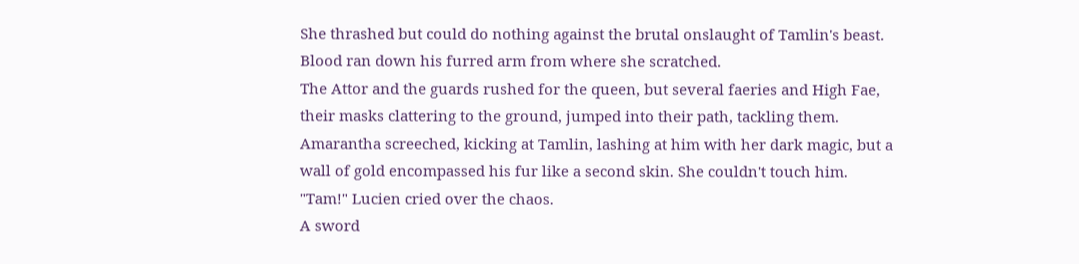She thrashed but could do nothing against the brutal onslaught of Tamlin's beast. Blood ran down his furred arm from where she scratched.
The Attor and the guards rushed for the queen, but several faeries and High Fae, their masks clattering to the ground, jumped into their path, tackling them. Amarantha screeched, kicking at Tamlin, lashing at him with her dark magic, but a wall of gold encompassed his fur like a second skin. She couldn't touch him.
"Tam!" Lucien cried over the chaos.
A sword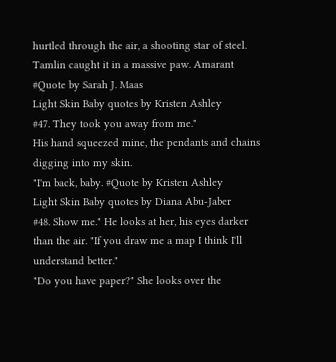hurtled through the air, a shooting star of steel.
Tamlin caught it in a massive paw. Amarant #Quote by Sarah J. Maas
Light Skin Baby quotes by Kristen Ashley
#47. They took you away from me."
His hand squeezed mine, the pendants and chains digging into my skin.
"I'm back, baby. #Quote by Kristen Ashley
Light Skin Baby quotes by Diana Abu-Jaber
#48. Show me." He looks at her, his eyes darker than the air. "If you draw me a map I think I'll understand better."
"Do you have paper?" She looks over the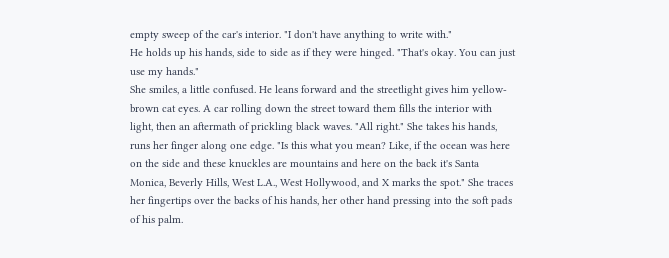empty sweep of the car's interior. "I don't have anything to write with."
He holds up his hands, side to side as if they were hinged. "That's okay. You can just use my hands."
She smiles, a little confused. He leans forward and the streetlight gives him yellow-brown cat eyes. A car rolling down the street toward them fills the interior with light, then an aftermath of prickling black waves. "All right." She takes his hands, runs her finger along one edge. "Is this what you mean? Like, if the ocean was here on the side and these knuckles are mountains and here on the back it's Santa Monica, Beverly Hills, West L.A., West Hollywood, and X marks the spot." She traces her fingertips over the backs of his hands, her other hand pressing into the soft pads of his palm.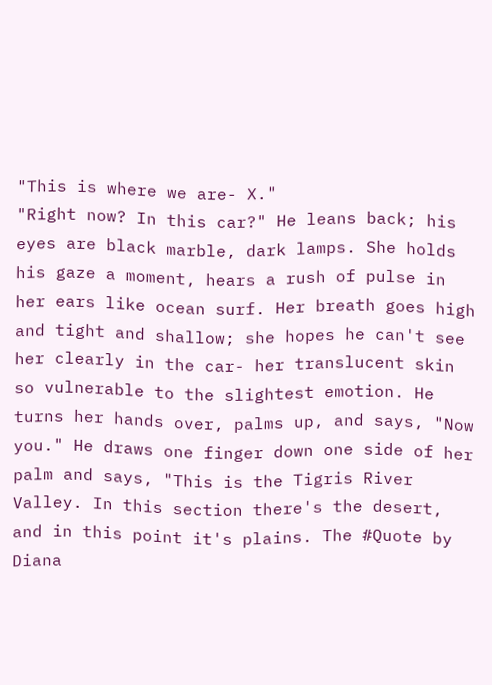"This is where we are- X."
"Right now? In this car?" He leans back; his eyes are black marble, dark lamps. She holds his gaze a moment, hears a rush of pulse in her ears like ocean surf. Her breath goes high and tight and shallow; she hopes he can't see her clearly in the car- her translucent skin so vulnerable to the slightest emotion. He turns her hands over, palms up, and says, "Now you." He draws one finger down one side of her palm and says, "This is the Tigris River Valley. In this section there's the desert, and in this point it's plains. The #Quote by Diana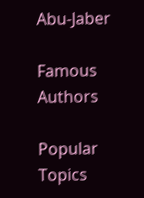Abu-Jaber

Famous Authors

Popular Topics